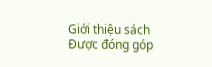Giới thiệu sách
Được đóng góp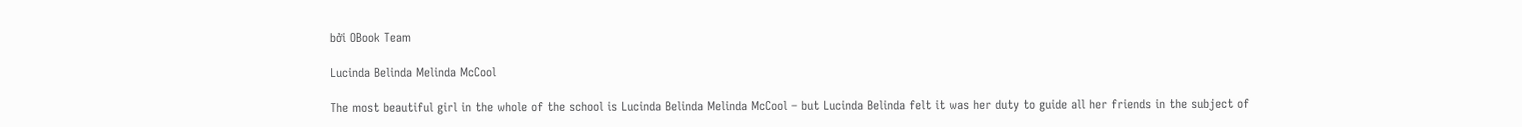bởi OBook Team

Lucinda Belinda Melinda McCool

The most beautiful girl in the whole of the school is Lucinda Belinda Melinda McCool – but Lucinda Belinda felt it was her duty to guide all her friends in the subject of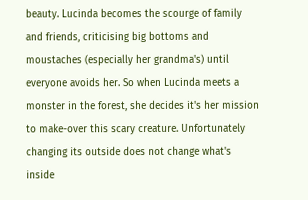beauty. Lucinda becomes the scourge of family and friends, criticising big bottoms and moustaches (especially her grandma's) until everyone avoids her. So when Lucinda meets a monster in the forest, she decides it's her mission to make-over this scary creature. Unfortunately changing its outside does not change what's inside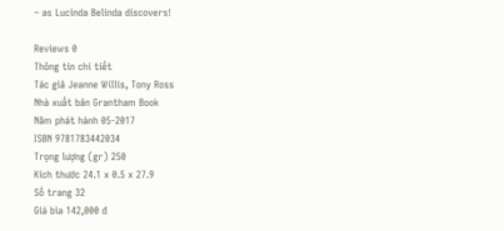– as Lucinda Belinda discovers!

Reviews 0
Thông tin chi tiết
Tác giả Jeanne Willis, Tony Ross
Nhà xuất bản Grantham Book
Năm phát hành 05-2017
ISBN 9781783442034
Trọng lượng (gr) 250
Kích thước 24.1 x 0.5 x 27.9
Số trang 32
Giá bìa 142,000 đ